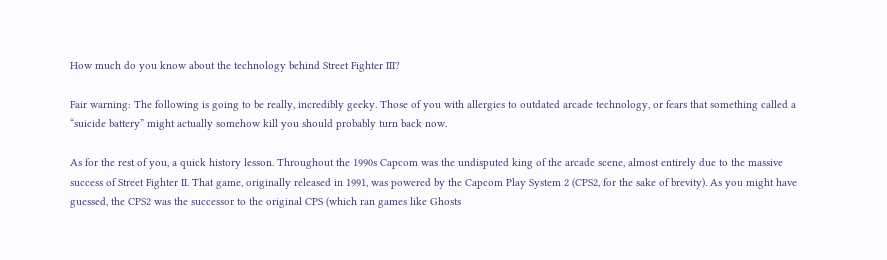How much do you know about the technology behind Street Fighter III?

Fair warning: The following is going to be really, incredibly geeky. Those of you with allergies to outdated arcade technology, or fears that something called a “suicide battery” might actually somehow kill you should probably turn back now.

As for the rest of you, a quick history lesson. Throughout the 1990s Capcom was the undisputed king of the arcade scene, almost entirely due to the massive success of Street Fighter II. That game, originally released in 1991, was powered by the Capcom Play System 2 (CPS2, for the sake of brevity). As you might have guessed, the CPS2 was the successor to the original CPS (which ran games like Ghosts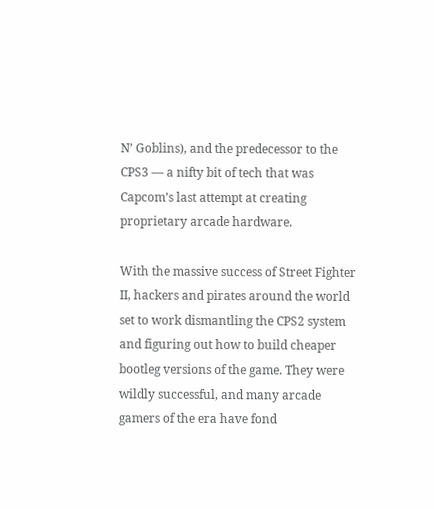N’ Goblins), and the predecessor to the CPS3 — a nifty bit of tech that was Capcom’s last attempt at creating proprietary arcade hardware.

With the massive success of Street Fighter II, hackers and pirates around the world set to work dismantling the CPS2 system and figuring out how to build cheaper bootleg versions of the game. They were wildly successful, and many arcade gamers of the era have fond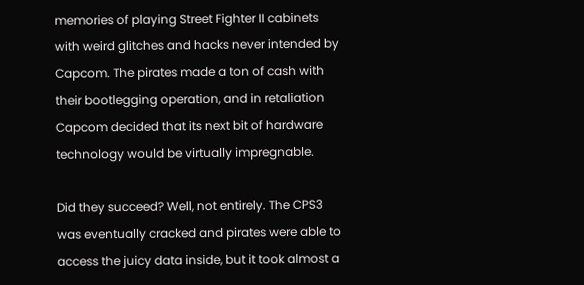memories of playing Street Fighter II cabinets with weird glitches and hacks never intended by Capcom. The pirates made a ton of cash with their bootlegging operation, and in retaliation Capcom decided that its next bit of hardware technology would be virtually impregnable.

Did they succeed? Well, not entirely. The CPS3 was eventually cracked and pirates were able to access the juicy data inside, but it took almost a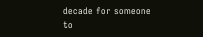decade for someone to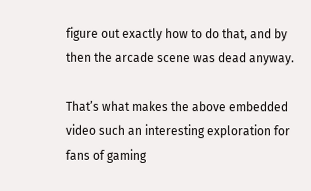figure out exactly how to do that, and by then the arcade scene was dead anyway.

That’s what makes the above embedded video such an interesting exploration for fans of gaming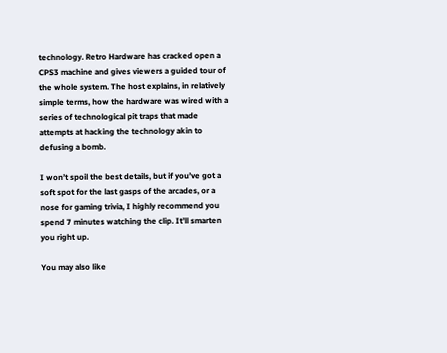technology. Retro Hardware has cracked open a CPS3 machine and gives viewers a guided tour of the whole system. The host explains, in relatively simple terms, how the hardware was wired with a series of technological pit traps that made attempts at hacking the technology akin to defusing a bomb.

I won’t spoil the best details, but if you’ve got a soft spot for the last gasps of the arcades, or a nose for gaming trivia, I highly recommend you spend 7 minutes watching the clip. It’ll smarten you right up.

You may also like